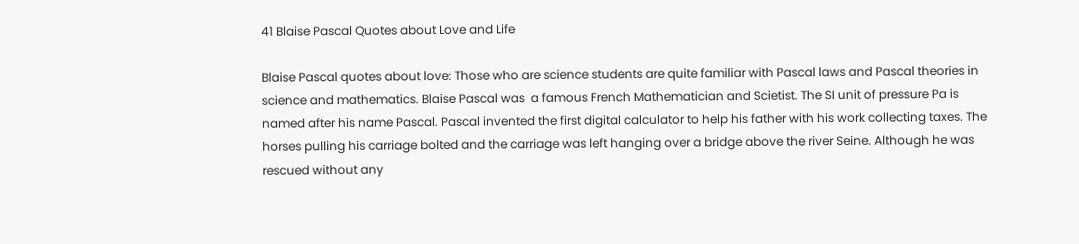41 Blaise Pascal Quotes about Love and Life

Blaise Pascal quotes about love: Those who are science students are quite familiar with Pascal laws and Pascal theories in science and mathematics. Blaise Pascal was  a famous French Mathematician and Scietist. The SI unit of pressure Pa is named after his name Pascal. Pascal invented the first digital calculator to help his father with his work collecting taxes. The horses pulling his carriage bolted and the carriage was left hanging over a bridge above the river Seine. Although he was rescued without any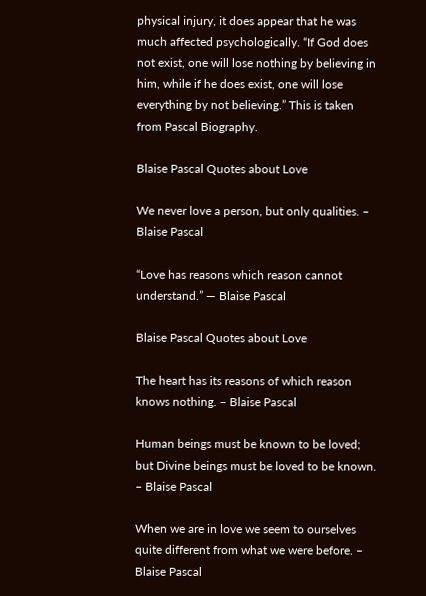physical injury, it does appear that he was much affected psychologically. “If God does not exist, one will lose nothing by believing in him, while if he does exist, one will lose everything by not believing.” This is taken from Pascal Biography.

Blaise Pascal Quotes about Love

We never love a person, but only qualities. – Blaise Pascal

“Love has reasons which reason cannot understand.” — Blaise Pascal

Blaise Pascal Quotes about Love

The heart has its reasons of which reason knows nothing. – Blaise Pascal

Human beings must be known to be loved; but Divine beings must be loved to be known. – Blaise Pascal

When we are in love we seem to ourselves quite different from what we were before. – Blaise Pascal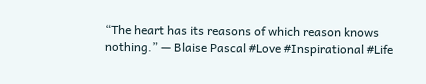“The heart has its reasons of which reason knows nothing.” — Blaise Pascal #Love #Inspirational #Life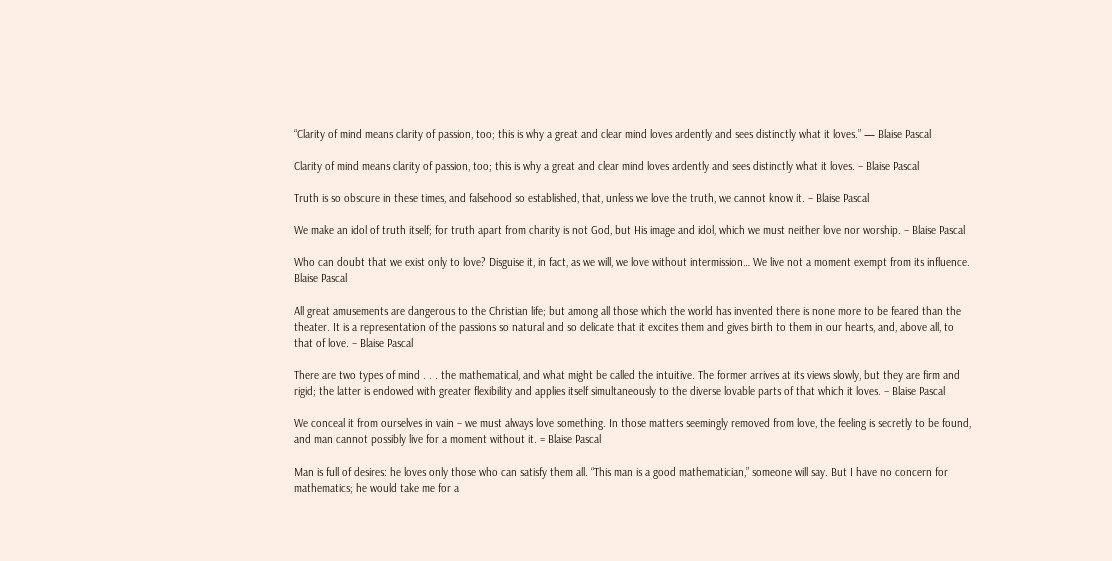“Clarity of mind means clarity of passion, too; this is why a great and clear mind loves ardently and sees distinctly what it loves.” — Blaise Pascal

Clarity of mind means clarity of passion, too; this is why a great and clear mind loves ardently and sees distinctly what it loves. – Blaise Pascal

Truth is so obscure in these times, and falsehood so established, that, unless we love the truth, we cannot know it. – Blaise Pascal

We make an idol of truth itself; for truth apart from charity is not God, but His image and idol, which we must neither love nor worship. – Blaise Pascal

Who can doubt that we exist only to love? Disguise it, in fact, as we will, we love without intermission… We live not a moment exempt from its influence.
Blaise Pascal

All great amusements are dangerous to the Christian life; but among all those which the world has invented there is none more to be feared than the theater. It is a representation of the passions so natural and so delicate that it excites them and gives birth to them in our hearts, and, above all, to that of love. – Blaise Pascal

There are two types of mind . . . the mathematical, and what might be called the intuitive. The former arrives at its views slowly, but they are firm and rigid; the latter is endowed with greater flexibility and applies itself simultaneously to the diverse lovable parts of that which it loves. – Blaise Pascal

We conceal it from ourselves in vain – we must always love something. In those matters seemingly removed from love, the feeling is secretly to be found, and man cannot possibly live for a moment without it. = Blaise Pascal

Man is full of desires: he loves only those who can satisfy them all. “This man is a good mathematician,” someone will say. But I have no concern for mathematics; he would take me for a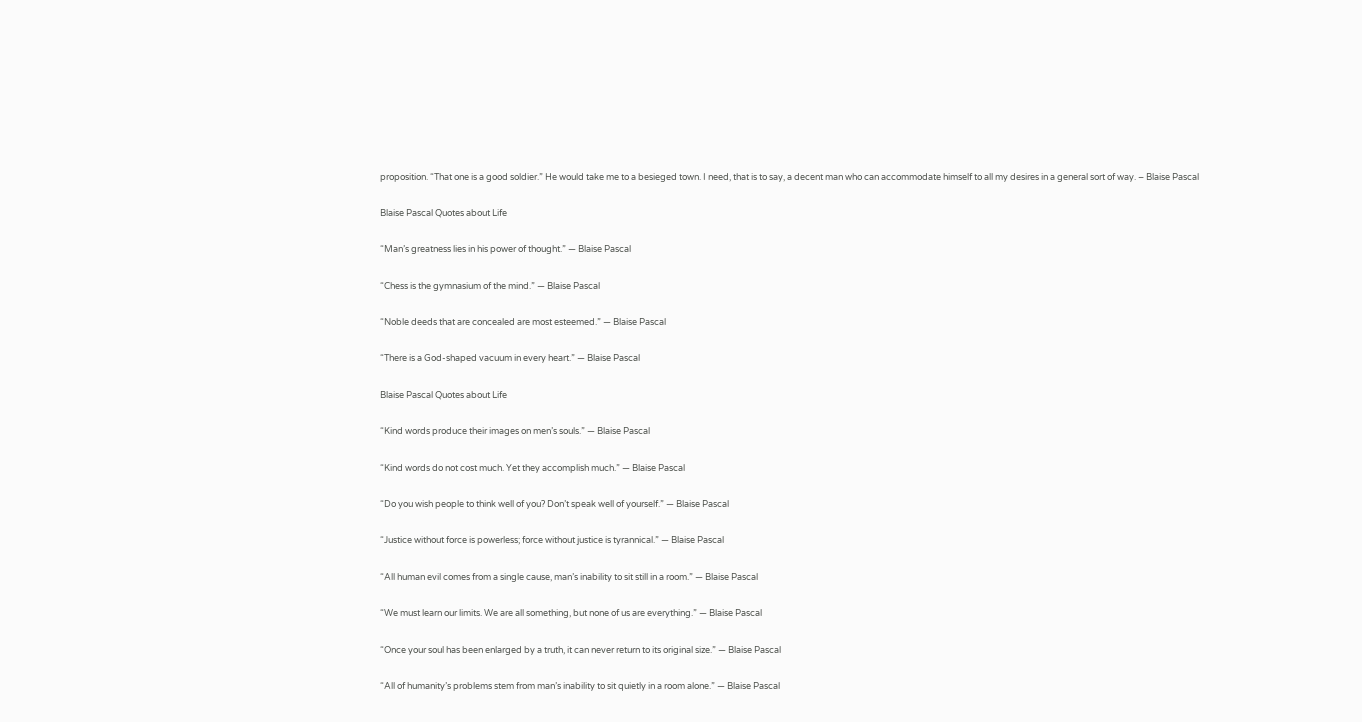proposition. “That one is a good soldier.” He would take me to a besieged town. I need, that is to say, a decent man who can accommodate himself to all my desires in a general sort of way. – Blaise Pascal

Blaise Pascal Quotes about Life

“Man’s greatness lies in his power of thought.” — Blaise Pascal

“Chess is the gymnasium of the mind.” — Blaise Pascal

“Noble deeds that are concealed are most esteemed.” — Blaise Pascal

“There is a God-shaped vacuum in every heart.” — Blaise Pascal

Blaise Pascal Quotes about Life

“Kind words produce their images on men’s souls.” — Blaise Pascal

“Kind words do not cost much. Yet they accomplish much.” — Blaise Pascal

“Do you wish people to think well of you? Don’t speak well of yourself.” — Blaise Pascal

“Justice without force is powerless; force without justice is tyrannical.” — Blaise Pascal

“All human evil comes from a single cause, man’s inability to sit still in a room.” — Blaise Pascal

“We must learn our limits. We are all something, but none of us are everything.” — Blaise Pascal

“Once your soul has been enlarged by a truth, it can never return to its original size.” — Blaise Pascal

“All of humanity’s problems stem from man’s inability to sit quietly in a room alone.” — Blaise Pascal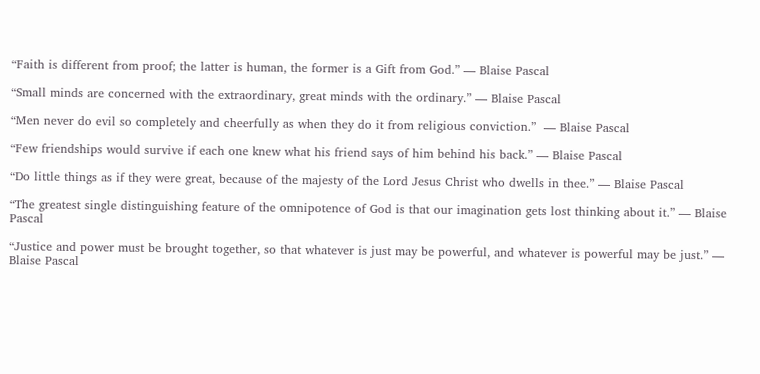“Faith is different from proof; the latter is human, the former is a Gift from God.” — Blaise Pascal

“Small minds are concerned with the extraordinary, great minds with the ordinary.” — Blaise Pascal

“Men never do evil so completely and cheerfully as when they do it from religious conviction.”  — Blaise Pascal

“Few friendships would survive if each one knew what his friend says of him behind his back.” — Blaise Pascal

“Do little things as if they were great, because of the majesty of the Lord Jesus Christ who dwells in thee.” — Blaise Pascal

“The greatest single distinguishing feature of the omnipotence of God is that our imagination gets lost thinking about it.” — Blaise Pascal

“Justice and power must be brought together, so that whatever is just may be powerful, and whatever is powerful may be just.” — Blaise Pascal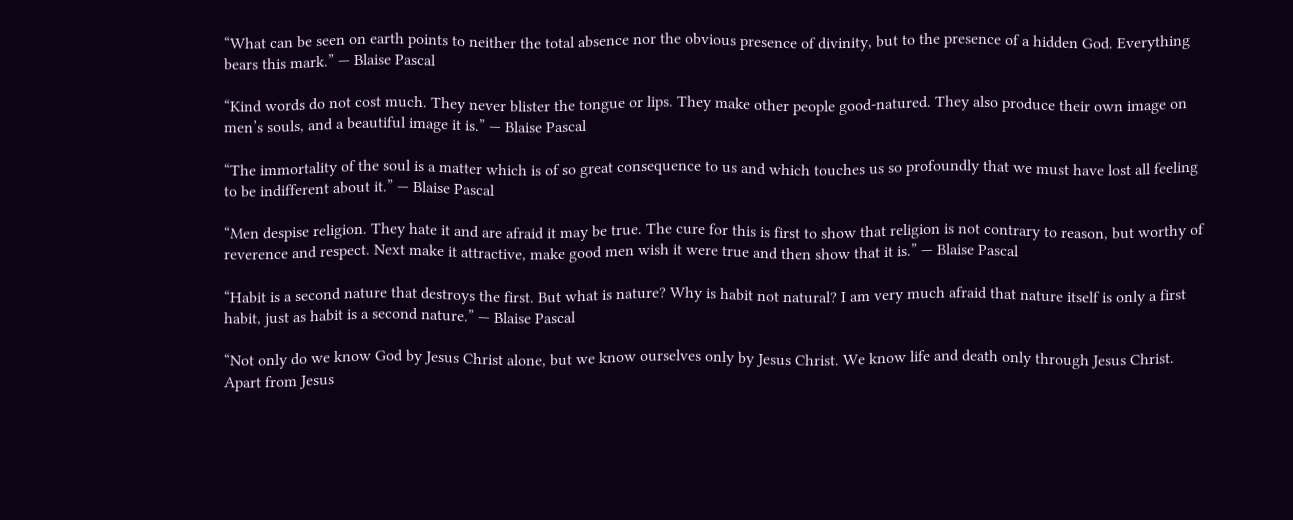“What can be seen on earth points to neither the total absence nor the obvious presence of divinity, but to the presence of a hidden God. Everything bears this mark.” — Blaise Pascal

“Kind words do not cost much. They never blister the tongue or lips. They make other people good-natured. They also produce their own image on men’s souls, and a beautiful image it is.” — Blaise Pascal

“The immortality of the soul is a matter which is of so great consequence to us and which touches us so profoundly that we must have lost all feeling to be indifferent about it.” — Blaise Pascal

“Men despise religion. They hate it and are afraid it may be true. The cure for this is first to show that religion is not contrary to reason, but worthy of reverence and respect. Next make it attractive, make good men wish it were true and then show that it is.” — Blaise Pascal

“Habit is a second nature that destroys the first. But what is nature? Why is habit not natural? I am very much afraid that nature itself is only a first habit, just as habit is a second nature.” — Blaise Pascal

“Not only do we know God by Jesus Christ alone, but we know ourselves only by Jesus Christ. We know life and death only through Jesus Christ. Apart from Jesus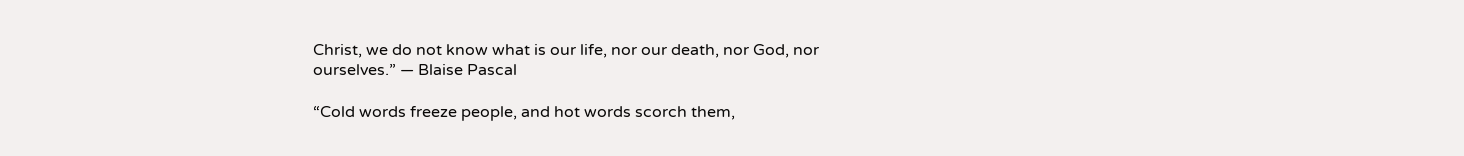Christ, we do not know what is our life, nor our death, nor God, nor ourselves.” — Blaise Pascal

“Cold words freeze people, and hot words scorch them,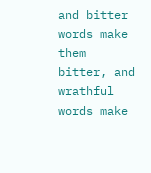and bitter words make them bitter, and wrathful words make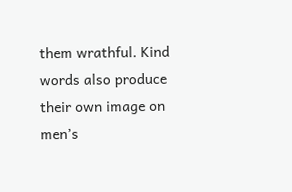them wrathful. Kind words also produce their own image on men’s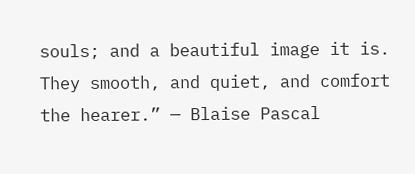souls; and a beautiful image it is. They smooth, and quiet, and comfort the hearer.” — Blaise Pascal